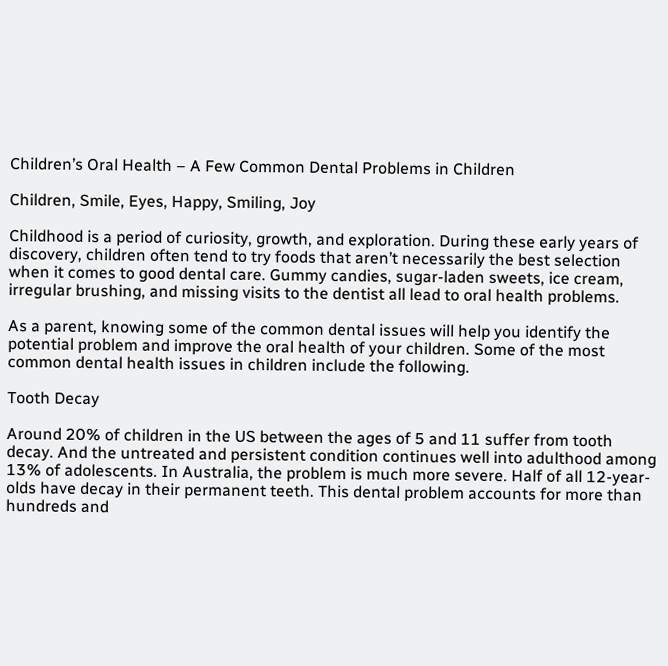Children’s Oral Health – A Few Common Dental Problems in Children

Children, Smile, Eyes, Happy, Smiling, Joy

Childhood is a period of curiosity, growth, and exploration. During these early years of discovery, children often tend to try foods that aren’t necessarily the best selection when it comes to good dental care. Gummy candies, sugar-laden sweets, ice cream, irregular brushing, and missing visits to the dentist all lead to oral health problems.

As a parent, knowing some of the common dental issues will help you identify the potential problem and improve the oral health of your children. Some of the most common dental health issues in children include the following.

Tooth Decay

Around 20% of children in the US between the ages of 5 and 11 suffer from tooth decay. And the untreated and persistent condition continues well into adulthood among 13% of adolescents. In Australia, the problem is much more severe. Half of all 12-year-olds have decay in their permanent teeth. This dental problem accounts for more than hundreds and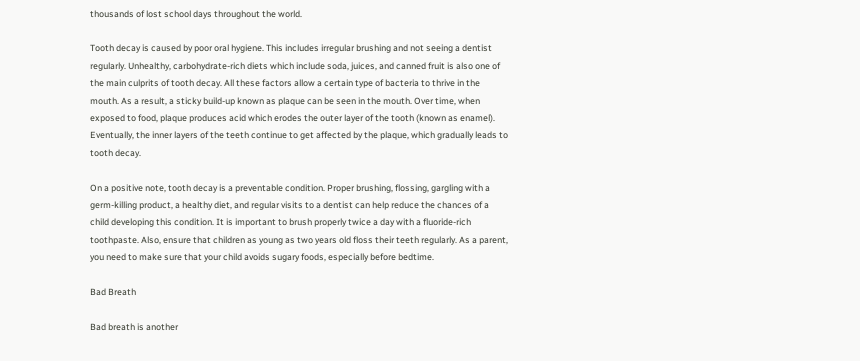thousands of lost school days throughout the world.

Tooth decay is caused by poor oral hygiene. This includes irregular brushing and not seeing a dentist regularly. Unhealthy, carbohydrate-rich diets which include soda, juices, and canned fruit is also one of the main culprits of tooth decay. All these factors allow a certain type of bacteria to thrive in the mouth. As a result, a sticky build-up known as plaque can be seen in the mouth. Over time, when exposed to food, plaque produces acid which erodes the outer layer of the tooth (known as enamel). Eventually, the inner layers of the teeth continue to get affected by the plaque, which gradually leads to tooth decay.

On a positive note, tooth decay is a preventable condition. Proper brushing, flossing, gargling with a germ-killing product, a healthy diet, and regular visits to a dentist can help reduce the chances of a child developing this condition. It is important to brush properly twice a day with a fluoride-rich toothpaste. Also, ensure that children as young as two years old floss their teeth regularly. As a parent, you need to make sure that your child avoids sugary foods, especially before bedtime.

Bad Breath

Bad breath is another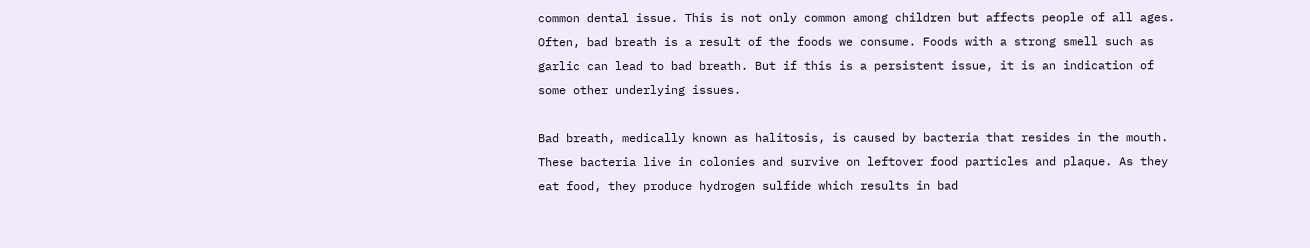common dental issue. This is not only common among children but affects people of all ages. Often, bad breath is a result of the foods we consume. Foods with a strong smell such as garlic can lead to bad breath. But if this is a persistent issue, it is an indication of some other underlying issues.

Bad breath, medically known as halitosis, is caused by bacteria that resides in the mouth. These bacteria live in colonies and survive on leftover food particles and plaque. As they eat food, they produce hydrogen sulfide which results in bad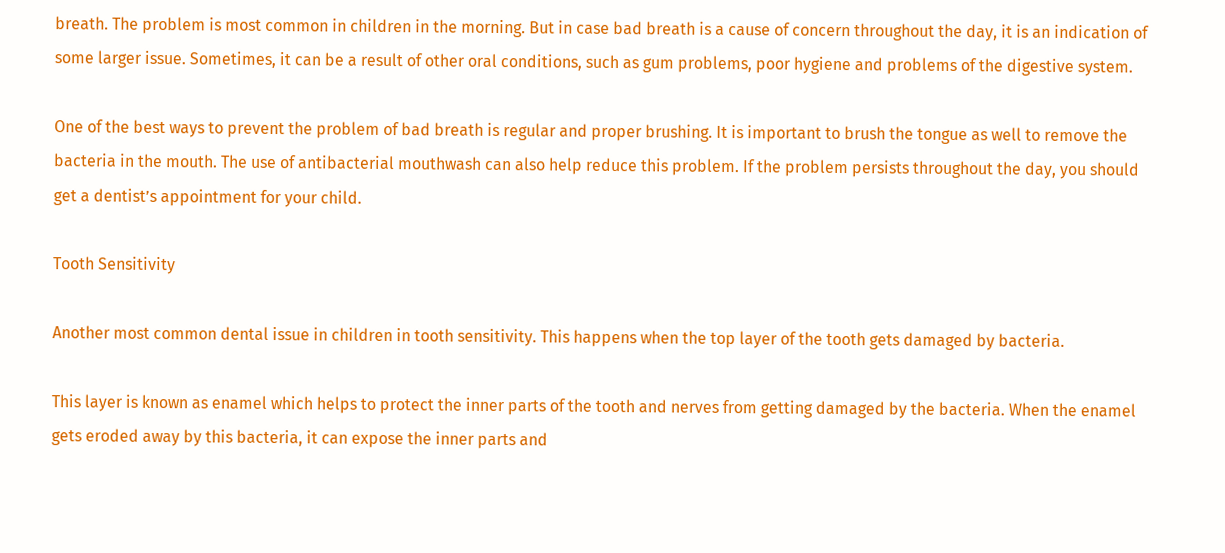breath. The problem is most common in children in the morning. But in case bad breath is a cause of concern throughout the day, it is an indication of some larger issue. Sometimes, it can be a result of other oral conditions, such as gum problems, poor hygiene and problems of the digestive system.

One of the best ways to prevent the problem of bad breath is regular and proper brushing. It is important to brush the tongue as well to remove the bacteria in the mouth. The use of antibacterial mouthwash can also help reduce this problem. If the problem persists throughout the day, you should get a dentist’s appointment for your child.

Tooth Sensitivity

Another most common dental issue in children in tooth sensitivity. This happens when the top layer of the tooth gets damaged by bacteria.

This layer is known as enamel which helps to protect the inner parts of the tooth and nerves from getting damaged by the bacteria. When the enamel gets eroded away by this bacteria, it can expose the inner parts and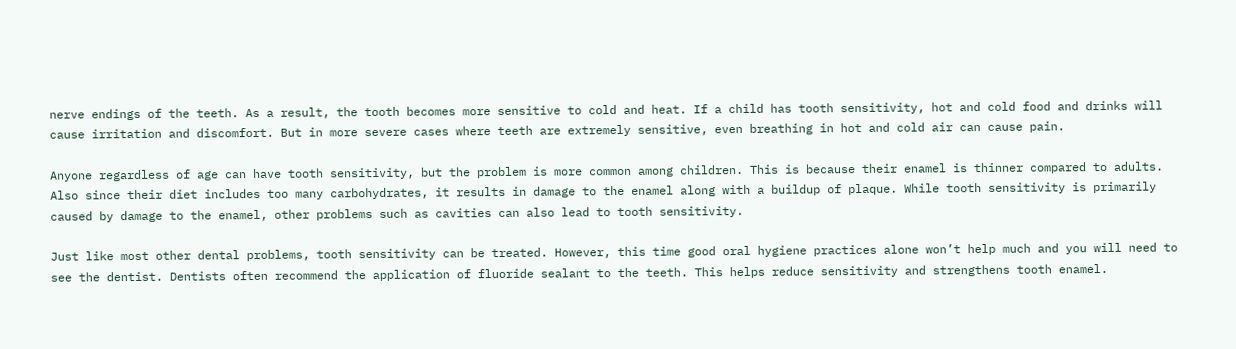nerve endings of the teeth. As a result, the tooth becomes more sensitive to cold and heat. If a child has tooth sensitivity, hot and cold food and drinks will cause irritation and discomfort. But in more severe cases where teeth are extremely sensitive, even breathing in hot and cold air can cause pain.

Anyone regardless of age can have tooth sensitivity, but the problem is more common among children. This is because their enamel is thinner compared to adults. Also since their diet includes too many carbohydrates, it results in damage to the enamel along with a buildup of plaque. While tooth sensitivity is primarily caused by damage to the enamel, other problems such as cavities can also lead to tooth sensitivity.

Just like most other dental problems, tooth sensitivity can be treated. However, this time good oral hygiene practices alone won’t help much and you will need to see the dentist. Dentists often recommend the application of fluoride sealant to the teeth. This helps reduce sensitivity and strengthens tooth enamel.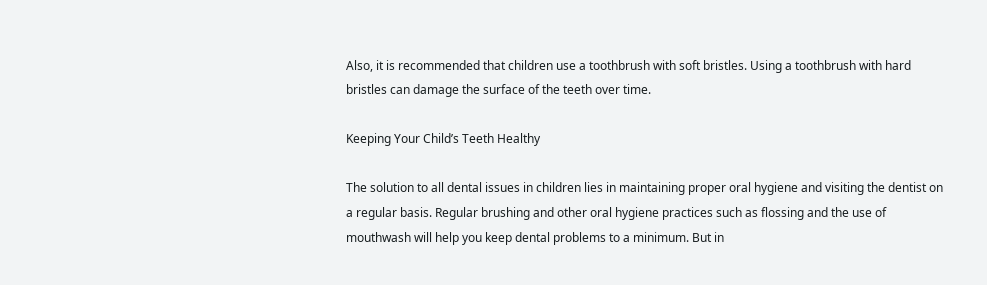Also, it is recommended that children use a toothbrush with soft bristles. Using a toothbrush with hard bristles can damage the surface of the teeth over time.

Keeping Your Child’s Teeth Healthy

The solution to all dental issues in children lies in maintaining proper oral hygiene and visiting the dentist on a regular basis. Regular brushing and other oral hygiene practices such as flossing and the use of mouthwash will help you keep dental problems to a minimum. But in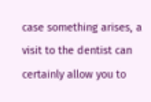case something arises, a visit to the dentist can certainly allow you to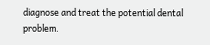diagnose and treat the potential dental problem.